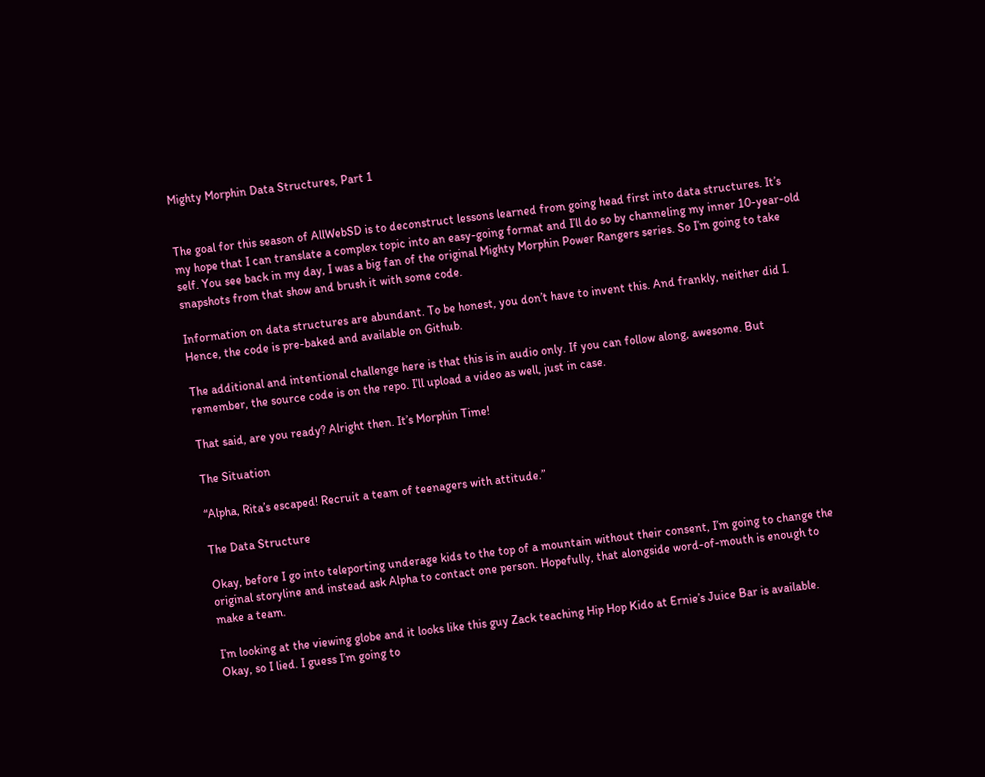Mighty Morphin Data Structures, Part 1


The goal for this season of AllWebSD is to deconstruct lessons learned from going head first into data structures. It’s my hope that I can translate a complex topic into an easy-going format and I’ll do so by channeling my inner 10-year-old self. You see back in my day, I was a big fan of the original Mighty Morphin Power Rangers series. So I’m going to take snapshots from that show and brush it with some code.

Information on data structures are abundant. To be honest, you don’t have to invent this. And frankly, neither did I. Hence, the code is pre-baked and available on Github.

The additional and intentional challenge here is that this is in audio only. If you can follow along, awesome. But remember, the source code is on the repo. I’ll upload a video as well, just in case.

That said, are you ready? Alright then. It’s Morphin Time!

The Situation

“Alpha, Rita’s escaped! Recruit a team of teenagers with attitude.”

The Data Structure

Okay, before I go into teleporting underage kids to the top of a mountain without their consent, I’m going to change the original storyline and instead ask Alpha to contact one person. Hopefully, that alongside word-of-mouth is enough to make a team.

I’m looking at the viewing globe and it looks like this guy Zack teaching Hip Hop Kido at Ernie’s Juice Bar is available. Okay, so I lied. I guess I’m going to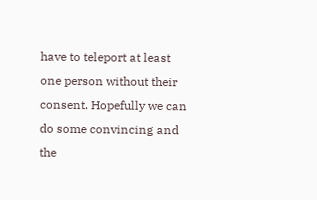have to teleport at least one person without their consent. Hopefully we can do some convincing and the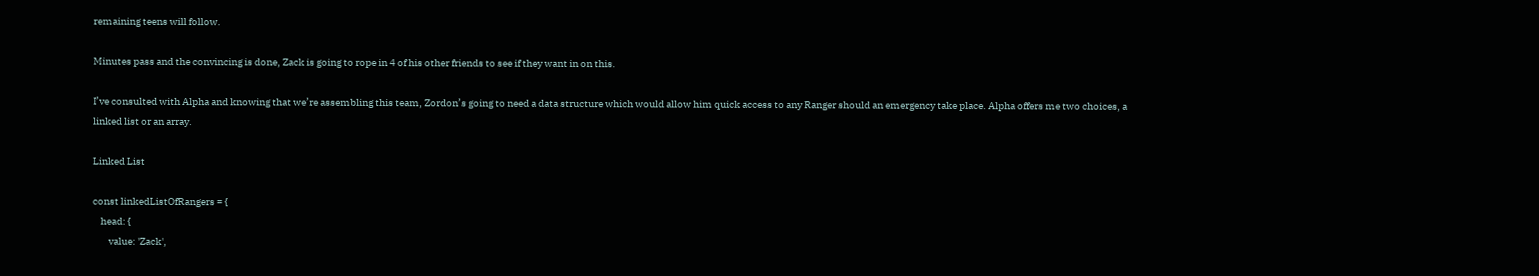remaining teens will follow.

Minutes pass and the convincing is done, Zack is going to rope in 4 of his other friends to see if they want in on this.

I’ve consulted with Alpha and knowing that we’re assembling this team, Zordon’s going to need a data structure which would allow him quick access to any Ranger should an emergency take place. Alpha offers me two choices, a linked list or an array.

Linked List

const linkedListOfRangers = {
    head: {
        value: 'Zack',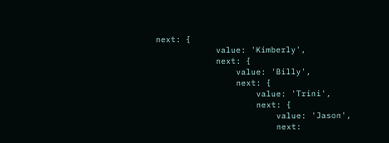next: {
            value: 'Kimberly',
            next: {
                value: 'Billy',
                next: {
                    value: 'Trini',
                    next: {
                        value: 'Jason',
                        next: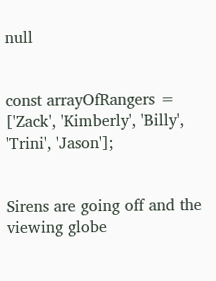null


const arrayOfRangers = ['Zack', 'Kimberly', 'Billy', 'Trini', 'Jason'];


Sirens are going off and the viewing globe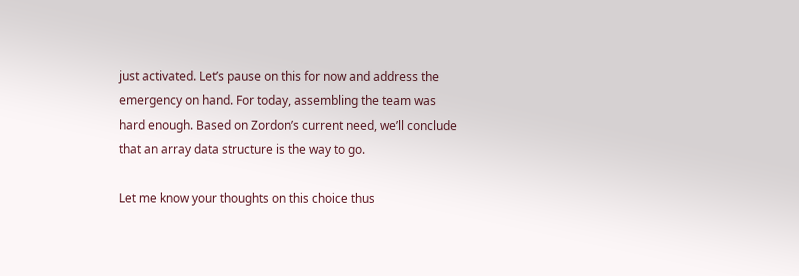just activated. Let’s pause on this for now and address the emergency on hand. For today, assembling the team was hard enough. Based on Zordon’s current need, we’ll conclude that an array data structure is the way to go.

Let me know your thoughts on this choice thus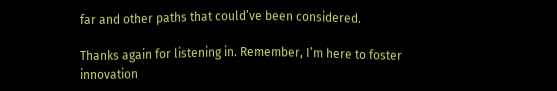far and other paths that could’ve been considered.

Thanks again for listening in. Remember, I’m here to foster innovation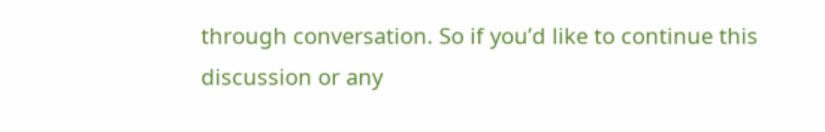through conversation. So if you’d like to continue this discussion or any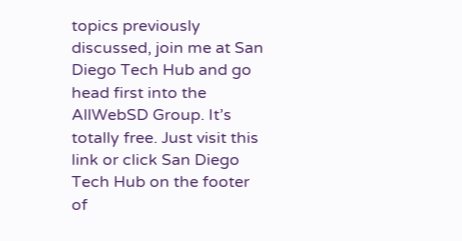topics previously discussed, join me at San Diego Tech Hub and go head first into the AllWebSD Group. It’s totally free. Just visit this link or click San Diego Tech Hub on the footer of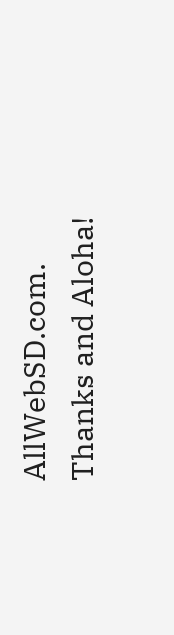AllWebSD.com. Thanks and Aloha!